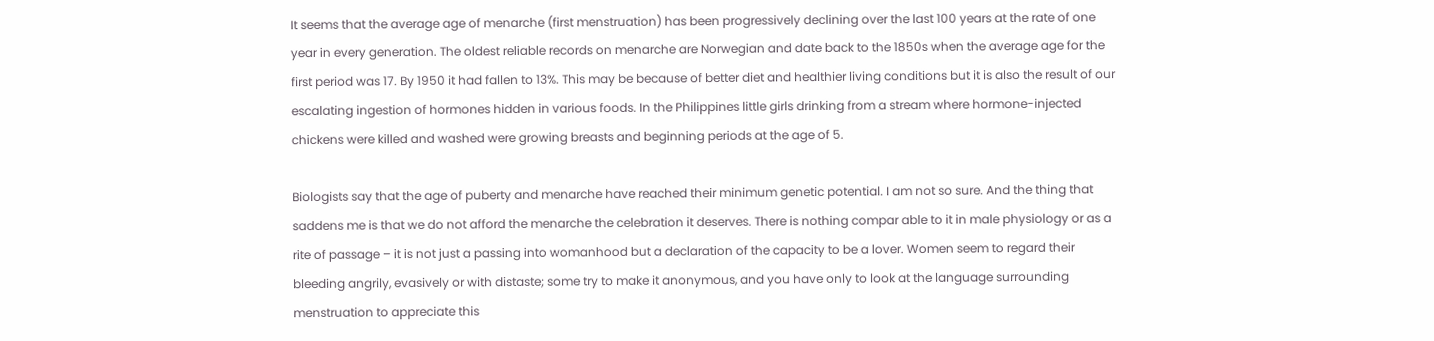It seems that the average age of menarche (first menstruation) has been progressively declining over the last 100 years at the rate of one year in every generation. The oldest reliable records on menarche are Norwegian and date back to the 1850s when the average age for the first period was 17. By 1950 it had fallen to 13%. This may be because of better diet and healthier living conditions but it is also the result of our escalating ingestion of hormones hidden in various foods. In the Philippines little girls drinking from a stream where hormone-injected chickens were killed and washed were growing breasts and beginning periods at the age of 5.

Biologists say that the age of puberty and menarche have reached their minimum genetic potential. I am not so sure. And the thing that saddens me is that we do not afford the menarche the celebration it deserves. There is nothing compar able to it in male physiology or as a rite of passage – it is not just a passing into womanhood but a declaration of the capacity to be a lover. Women seem to regard their bleeding angrily, evasively or with distaste; some try to make it anonymous, and you have only to look at the language surrounding menstruation to appreciate this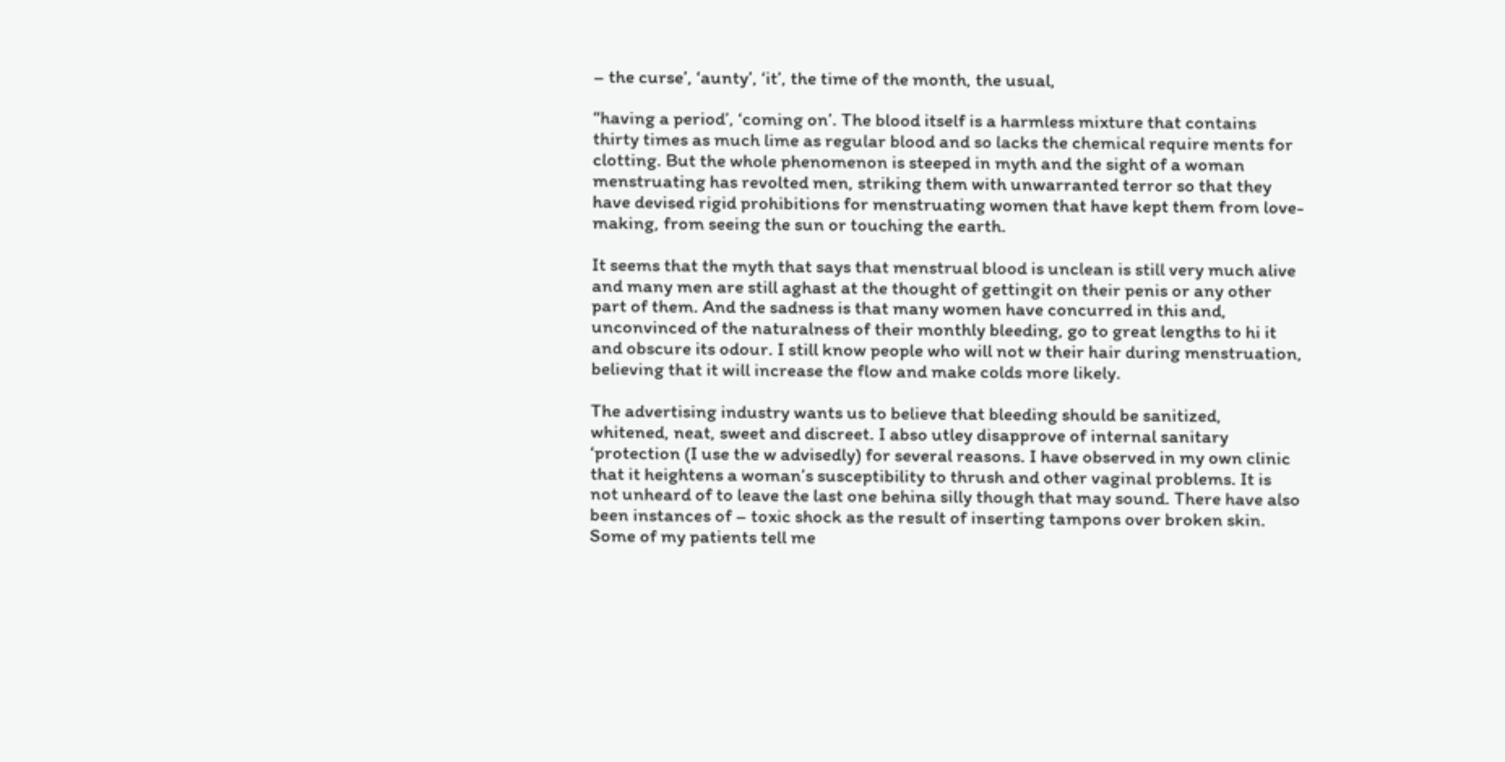– the curse’, ‘aunty’, ‘it’, the time of the month, the usual,

“having a period’, ‘coming on’. The blood itself is a harmless mixture that contains thirty times as much lime as regular blood and so lacks the chemical require ments for clotting. But the whole phenomenon is steeped in myth and the sight of a woman menstruating has revolted men, striking them with unwarranted terror so that they have devised rigid prohibitions for menstruating women that have kept them from love-making, from seeing the sun or touching the earth.

It seems that the myth that says that menstrual blood is unclean is still very much alive and many men are still aghast at the thought of gettingit on their penis or any other part of them. And the sadness is that many women have concurred in this and, unconvinced of the naturalness of their monthly bleeding, go to great lengths to hi it and obscure its odour. I still know people who will not w their hair during menstruation, believing that it will increase the flow and make colds more likely.

The advertising industry wants us to believe that bleeding should be sanitized, whitened, neat, sweet and discreet. I abso utley disapprove of internal sanitary ‘protection (I use the w advisedly) for several reasons. I have observed in my own clinic that it heightens a woman’s susceptibility to thrush and other vaginal problems. It is not unheard of to leave the last one behina silly though that may sound. There have also been instances of – toxic shock as the result of inserting tampons over broken skin. Some of my patients tell me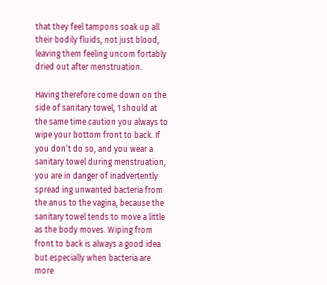that they feel tampons soak up all their bodily fluids, not just blood, leaving them feeling uncom fortably dried out after menstruation.

Having therefore come down on the side of sanitary towel, 1 should at the same time caution you always to wipe your bottom front to back. If you don’t do so, and you wear a sanitary towel during menstruation, you are in danger of inadvertently spread ing unwanted bacteria from the anus to the vagina, because the sanitary towel tends to move a little as the body moves. Wiping from front to back is always a good idea but especially when bacteria are more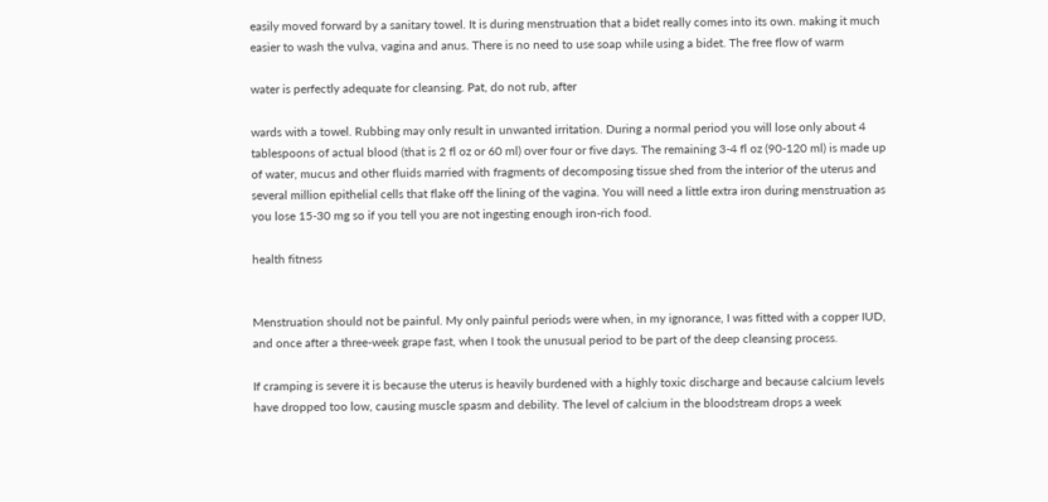easily moved forward by a sanitary towel. It is during menstruation that a bidet really comes into its own. making it much easier to wash the vulva, vagina and anus. There is no need to use soap while using a bidet. The free flow of warm

water is perfectly adequate for cleansing. Pat, do not rub, after

wards with a towel. Rubbing may only result in unwanted irritation. During a normal period you will lose only about 4 tablespoons of actual blood (that is 2 fl oz or 60 ml) over four or five days. The remaining 3-4 fl oz (90-120 ml) is made up of water, mucus and other fluids married with fragments of decomposing tissue shed from the interior of the uterus and several million epithelial cells that flake off the lining of the vagina. You will need a little extra iron during menstruation as you lose 15-30 mg so if you tell you are not ingesting enough iron-rich food.

health fitness


Menstruation should not be painful. My only painful periods were when, in my ignorance, I was fitted with a copper IUD, and once after a three-week grape fast, when I took the unusual period to be part of the deep cleansing process.

If cramping is severe it is because the uterus is heavily burdened with a highly toxic discharge and because calcium levels have dropped too low, causing muscle spasm and debility. The level of calcium in the bloodstream drops a week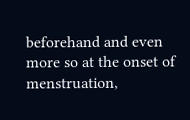beforehand and even more so at the onset of menstruation,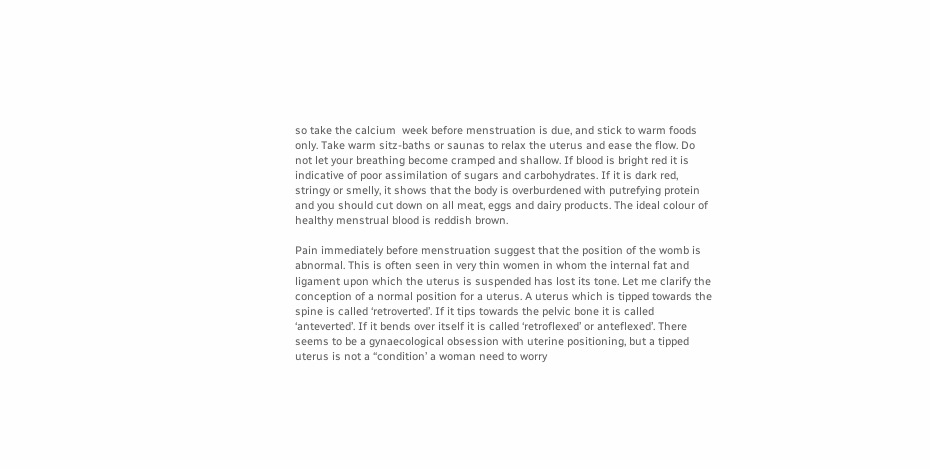so take the calcium  week before menstruation is due, and stick to warm foods only. Take warm sitz-baths or saunas to relax the uterus and ease the flow. Do not let your breathing become cramped and shallow. If blood is bright red it is indicative of poor assimilation of sugars and carbohydrates. If it is dark red, stringy or smelly, it shows that the body is overburdened with putrefying protein and you should cut down on all meat, eggs and dairy products. The ideal colour of healthy menstrual blood is reddish brown.

Pain immediately before menstruation suggest that the position of the womb is abnormal. This is often seen in very thin women in whom the internal fat and ligament upon which the uterus is suspended has lost its tone. Let me clarify the conception of a normal position for a uterus. A uterus which is tipped towards the spine is called ‘retroverted’. If it tips towards the pelvic bone it is called ‘anteverted’. If it bends over itself it is called ‘retroflexed’ or anteflexed’. There seems to be a gynaecological obsession with uterine positioning, but a tipped uterus is not a “condition’ a woman need to worry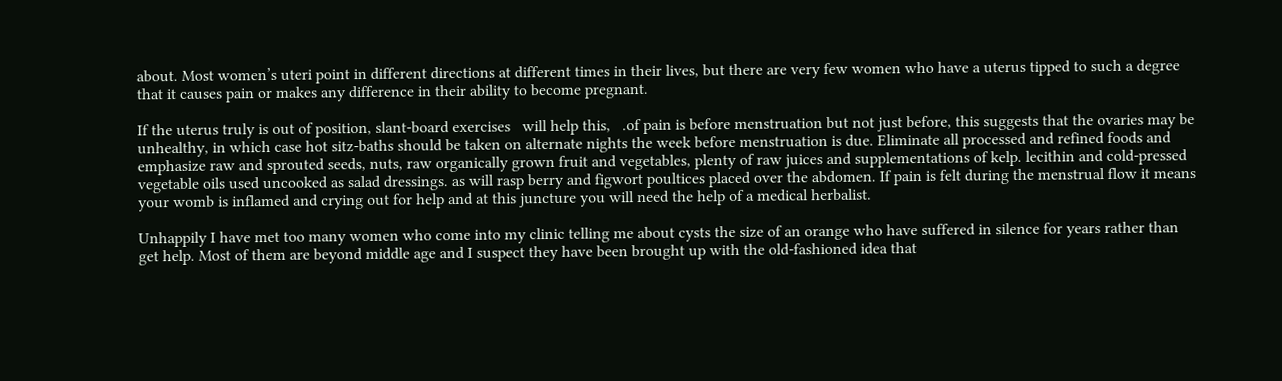about. Most women’s uteri point in different directions at different times in their lives, but there are very few women who have a uterus tipped to such a degree that it causes pain or makes any difference in their ability to become pregnant.

If the uterus truly is out of position, slant-board exercises   will help this,   .of pain is before menstruation but not just before, this suggests that the ovaries may be unhealthy, in which case hot sitz-baths should be taken on alternate nights the week before menstruation is due. Eliminate all processed and refined foods and emphasize raw and sprouted seeds, nuts, raw organically grown fruit and vegetables, plenty of raw juices and supplementations of kelp. lecithin and cold-pressed vegetable oils used uncooked as salad dressings. as will rasp berry and figwort poultices placed over the abdomen. If pain is felt during the menstrual flow it means your womb is inflamed and crying out for help and at this juncture you will need the help of a medical herbalist.

Unhappily I have met too many women who come into my clinic telling me about cysts the size of an orange who have suffered in silence for years rather than get help. Most of them are beyond middle age and I suspect they have been brought up with the old-fashioned idea that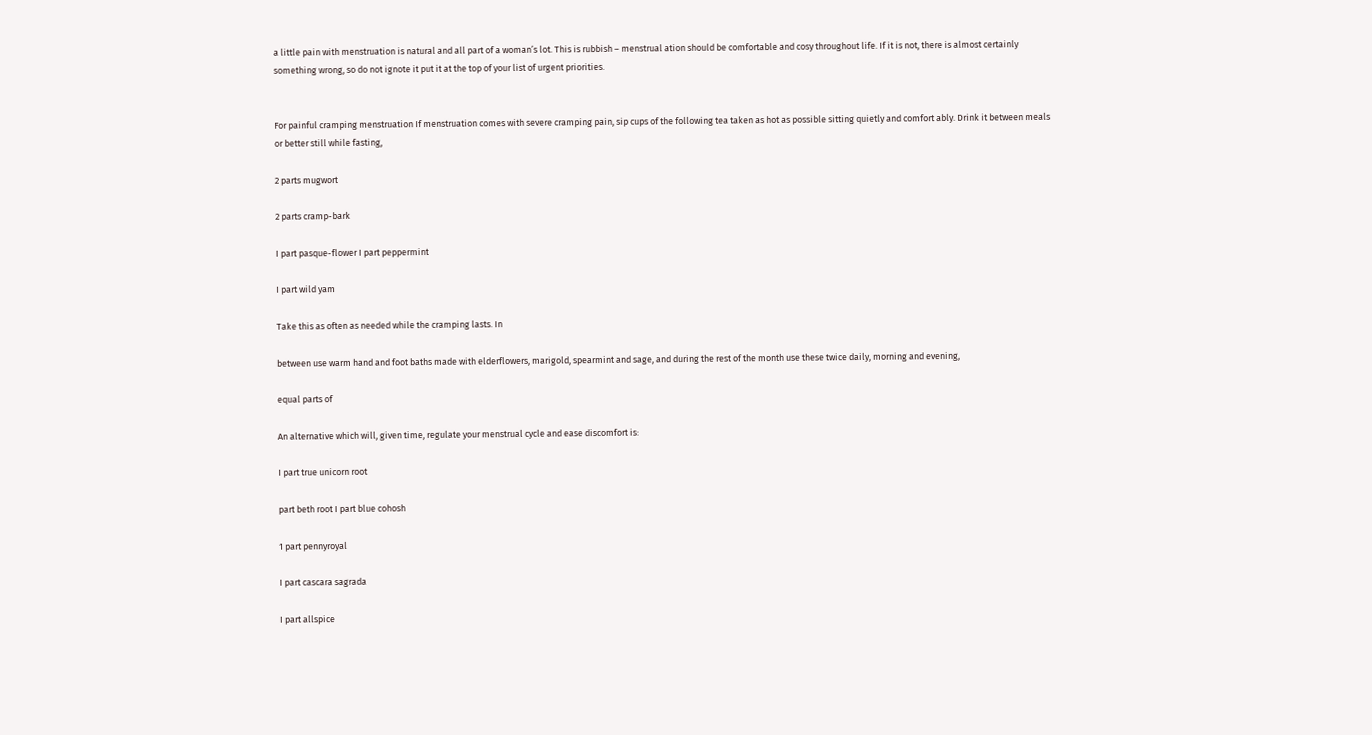a little pain with menstruation is natural and all part of a woman’s lot. This is rubbish – menstrual ation should be comfortable and cosy throughout life. If it is not, there is almost certainly something wrong, so do not ignote it put it at the top of your list of urgent priorities.


For painful cramping menstruation If menstruation comes with severe cramping pain, sip cups of the following tea taken as hot as possible sitting quietly and comfort ably. Drink it between meals or better still while fasting,

2 parts mugwort

2 parts cramp-bark

I part pasque-flower I part peppermint

I part wild yam

Take this as often as needed while the cramping lasts. In

between use warm hand and foot baths made with elderflowers, marigold, spearmint and sage, and during the rest of the month use these twice daily, morning and evening,

equal parts of

An alternative which will, given time, regulate your menstrual cycle and ease discomfort is:

I part true unicorn root

part beth root I part blue cohosh

1 part pennyroyal

I part cascara sagrada

I part allspice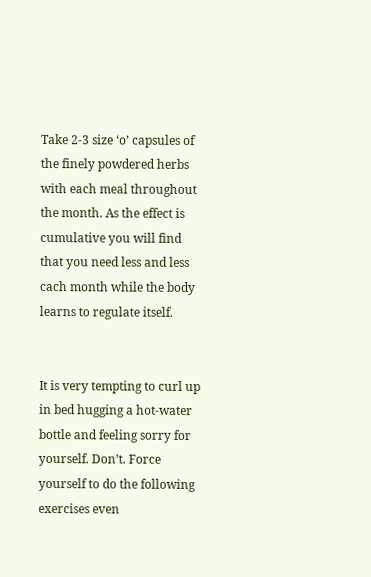Take 2-3 size ‘o’ capsules of the finely powdered herbs with each meal throughout the month. As the effect is cumulative you will find that you need less and less cach month while the body learns to regulate itself.


It is very tempting to curl up in bed hugging a hot-water bottle and feeling sorry for yourself. Don’t. Force yourself to do the following exercises even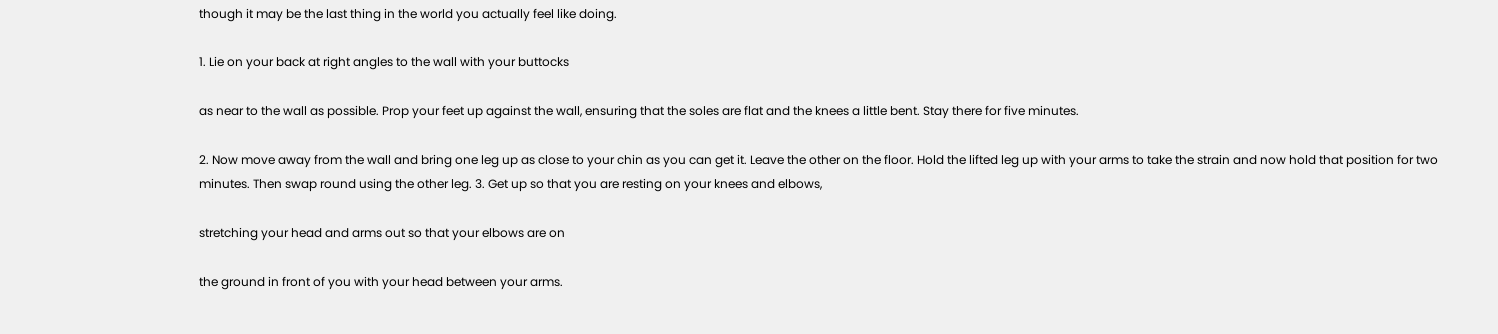though it may be the last thing in the world you actually feel like doing.

1. Lie on your back at right angles to the wall with your buttocks

as near to the wall as possible. Prop your feet up against the wall, ensuring that the soles are flat and the knees a little bent. Stay there for five minutes.

2. Now move away from the wall and bring one leg up as close to your chin as you can get it. Leave the other on the floor. Hold the lifted leg up with your arms to take the strain and now hold that position for two minutes. Then swap round using the other leg. 3. Get up so that you are resting on your knees and elbows,

stretching your head and arms out so that your elbows are on

the ground in front of you with your head between your arms.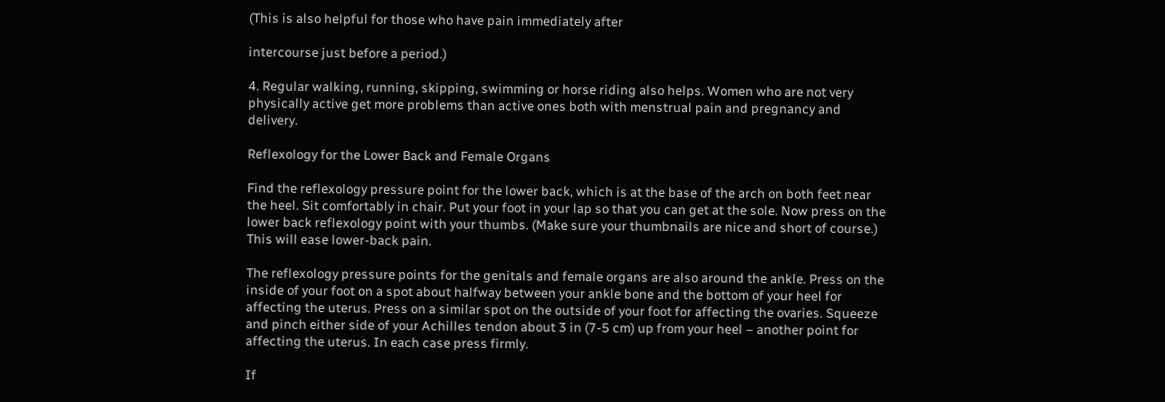(This is also helpful for those who have pain immediately after

intercourse just before a period.)

4. Regular walking, running, skipping, swimming or horse riding also helps. Women who are not very physically active get more problems than active ones both with menstrual pain and pregnancy and delivery.

Reflexology for the Lower Back and Female Organs

Find the reflexology pressure point for the lower back, which is at the base of the arch on both feet near the heel. Sit comfortably in chair. Put your foot in your lap so that you can get at the sole. Now press on the lower back reflexology point with your thumbs. (Make sure your thumbnails are nice and short of course.) This will ease lower-back pain.

The reflexology pressure points for the genitals and female organs are also around the ankle. Press on the inside of your foot on a spot about halfway between your ankle bone and the bottom of your heel for affecting the uterus. Press on a similar spot on the outside of your foot for affecting the ovaries. Squeeze and pinch either side of your Achilles tendon about 3 in (7-5 cm) up from your heel – another point for affecting the uterus. In each case press firmly.

If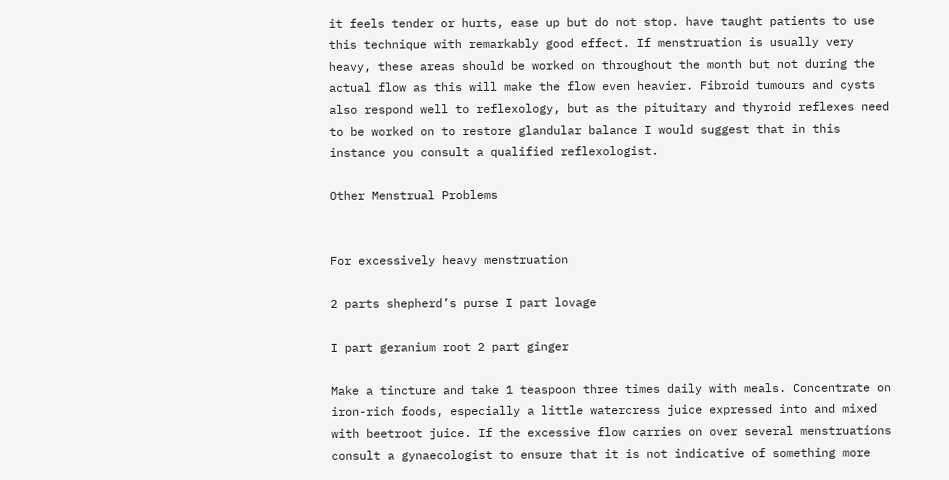it feels tender or hurts, ease up but do not stop. have taught patients to use this technique with remarkably good effect. If menstruation is usually very heavy, these areas should be worked on throughout the month but not during the actual flow as this will make the flow even heavier. Fibroid tumours and cysts also respond well to reflexology, but as the pituitary and thyroid reflexes need to be worked on to restore glandular balance I would suggest that in this instance you consult a qualified reflexologist.

Other Menstrual Problems


For excessively heavy menstruation

2 parts shepherd’s purse I part lovage

I part geranium root 2 part ginger

Make a tincture and take 1 teaspoon three times daily with meals. Concentrate on iron-rich foods, especially a little watercress juice expressed into and mixed with beetroot juice. If the excessive flow carries on over several menstruations consult a gynaecologist to ensure that it is not indicative of something more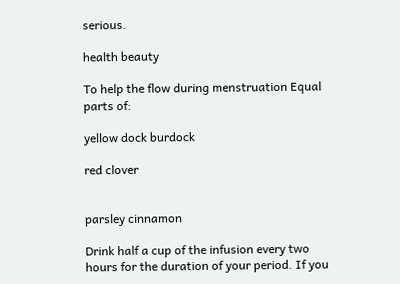serious.

health beauty

To help the flow during menstruation Equal parts of:

yellow dock burdock

red clover


parsley cinnamon

Drink half a cup of the infusion every two hours for the duration of your period. If you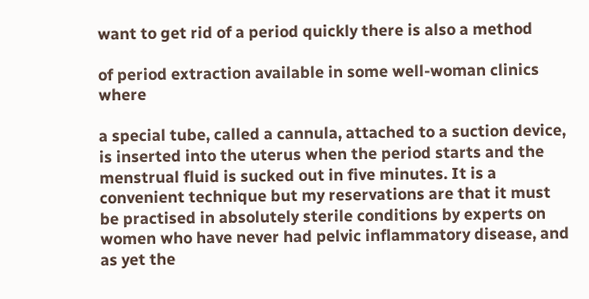want to get rid of a period quickly there is also a method

of period extraction available in some well-woman clinics where

a special tube, called a cannula, attached to a suction device, is inserted into the uterus when the period starts and the menstrual fluid is sucked out in five minutes. It is a convenient technique but my reservations are that it must be practised in absolutely sterile conditions by experts on women who have never had pelvic inflammatory disease, and as yet the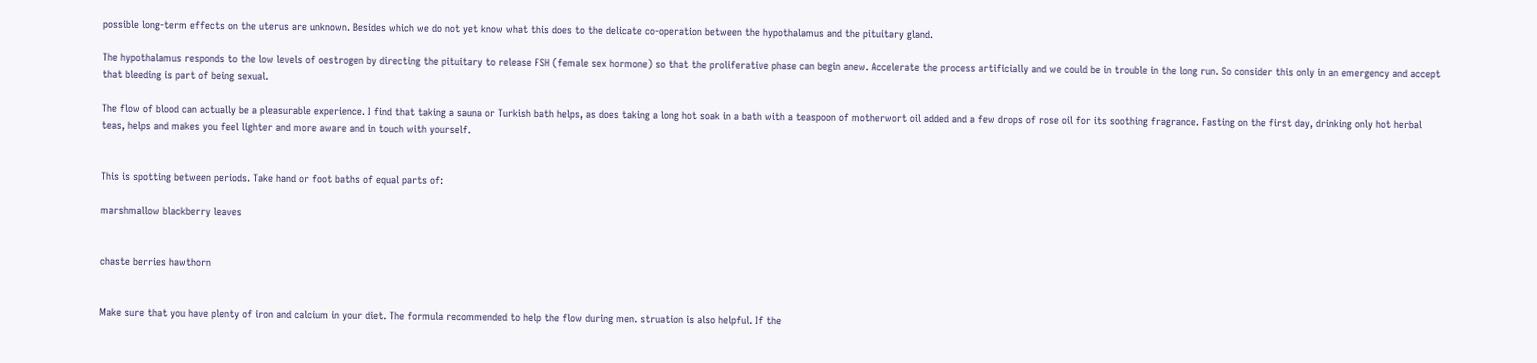possible long-term effects on the uterus are unknown. Besides which we do not yet know what this does to the delicate co-operation between the hypothalamus and the pituitary gland.

The hypothalamus responds to the low levels of oestrogen by directing the pituitary to release FSH (female sex hormone) so that the proliferative phase can begin anew. Accelerate the process artificially and we could be in trouble in the long run. So consider this only in an emergency and accept that bleeding is part of being sexual.

The flow of blood can actually be a pleasurable experience. I find that taking a sauna or Turkish bath helps, as does taking a long hot soak in a bath with a teaspoon of motherwort oil added and a few drops of rose oil for its soothing fragrance. Fasting on the first day, drinking only hot herbal teas, helps and makes you feel lighter and more aware and in touch with yourself.


This is spotting between periods. Take hand or foot baths of equal parts of:

marshmallow blackberry leaves


chaste berries hawthorn


Make sure that you have plenty of iron and calcium in your diet. The formula recommended to help the flow during men. struation is also helpful. If the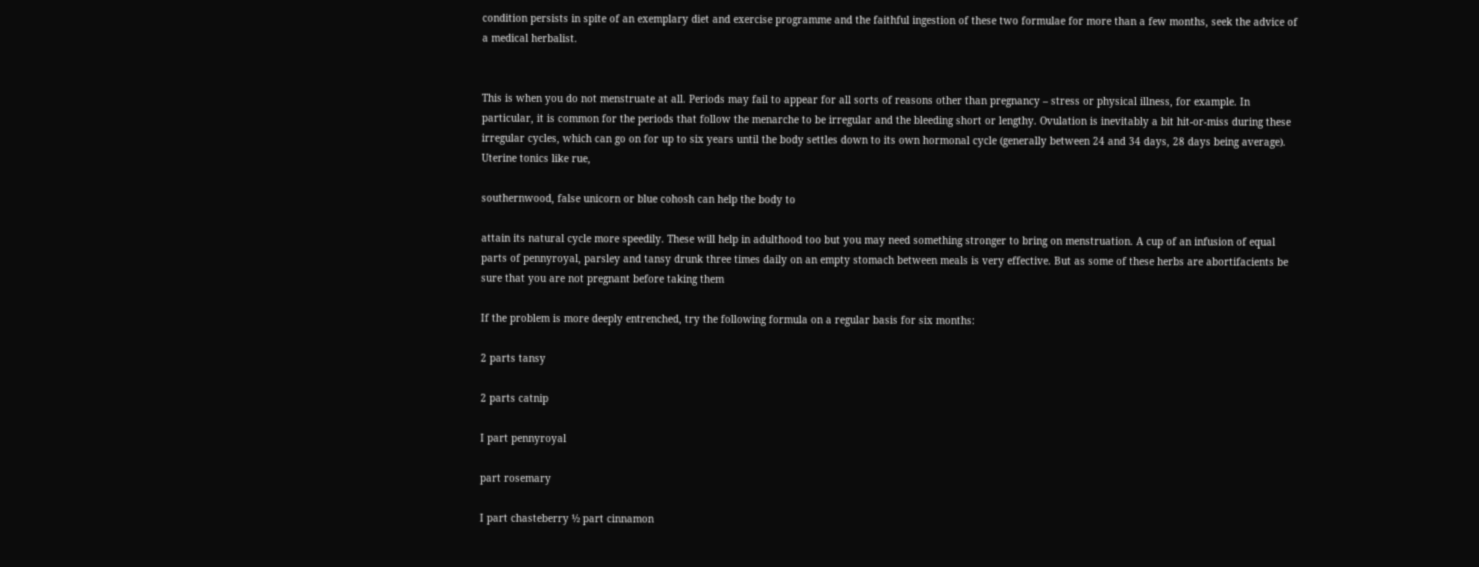condition persists in spite of an exemplary diet and exercise programme and the faithful ingestion of these two formulae for more than a few months, seek the advice of a medical herbalist.


This is when you do not menstruate at all. Periods may fail to appear for all sorts of reasons other than pregnancy – stress or physical illness, for example. In particular, it is common for the periods that follow the menarche to be irregular and the bleeding short or lengthy. Ovulation is inevitably a bit hit-or-miss during these irregular cycles, which can go on for up to six years until the body settles down to its own hormonal cycle (generally between 24 and 34 days, 28 days being average). Uterine tonics like rue,

southernwood, false unicorn or blue cohosh can help the body to

attain its natural cycle more speedily. These will help in adulthood too but you may need something stronger to bring on menstruation. A cup of an infusion of equal parts of pennyroyal, parsley and tansy drunk three times daily on an empty stomach between meals is very effective. But as some of these herbs are abortifacients be sure that you are not pregnant before taking them

If the problem is more deeply entrenched, try the following formula on a regular basis for six months:

2 parts tansy

2 parts catnip

I part pennyroyal

part rosemary

I part chasteberry ½ part cinnamon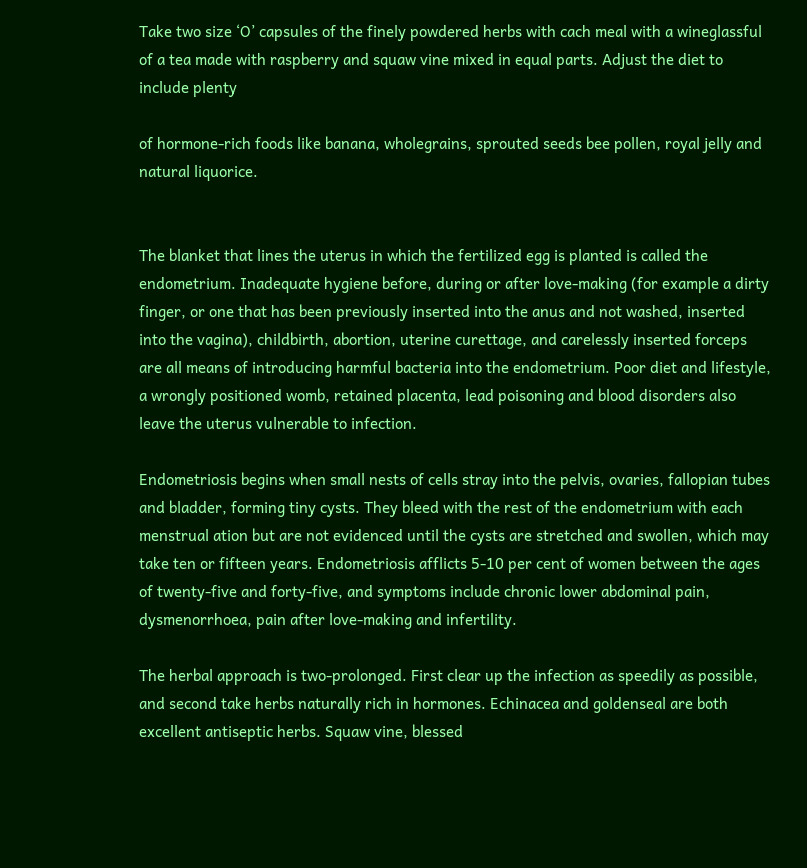Take two size ‘O’ capsules of the finely powdered herbs with cach meal with a wineglassful of a tea made with raspberry and squaw vine mixed in equal parts. Adjust the diet to include plenty

of hormone-rich foods like banana, wholegrains, sprouted seeds bee pollen, royal jelly and natural liquorice.


The blanket that lines the uterus in which the fertilized egg is planted is called the endometrium. Inadequate hygiene before, during or after love-making (for example a dirty finger, or one that has been previously inserted into the anus and not washed, inserted into the vagina), childbirth, abortion, uterine curettage, and carelessly inserted forceps are all means of introducing harmful bacteria into the endometrium. Poor diet and lifestyle, a wrongly positioned womb, retained placenta, lead poisoning and blood disorders also leave the uterus vulnerable to infection.

Endometriosis begins when small nests of cells stray into the pelvis, ovaries, fallopian tubes and bladder, forming tiny cysts. They bleed with the rest of the endometrium with each menstrual ation but are not evidenced until the cysts are stretched and swollen, which may take ten or fifteen years. Endometriosis afflicts 5-10 per cent of women between the ages of twenty-five and forty-five, and symptoms include chronic lower abdominal pain, dysmenorrhoea, pain after love-making and infertility.

The herbal approach is two-prolonged. First clear up the infection as speedily as possible, and second take herbs naturally rich in hormones. Echinacea and goldenseal are both excellent antiseptic herbs. Squaw vine, blessed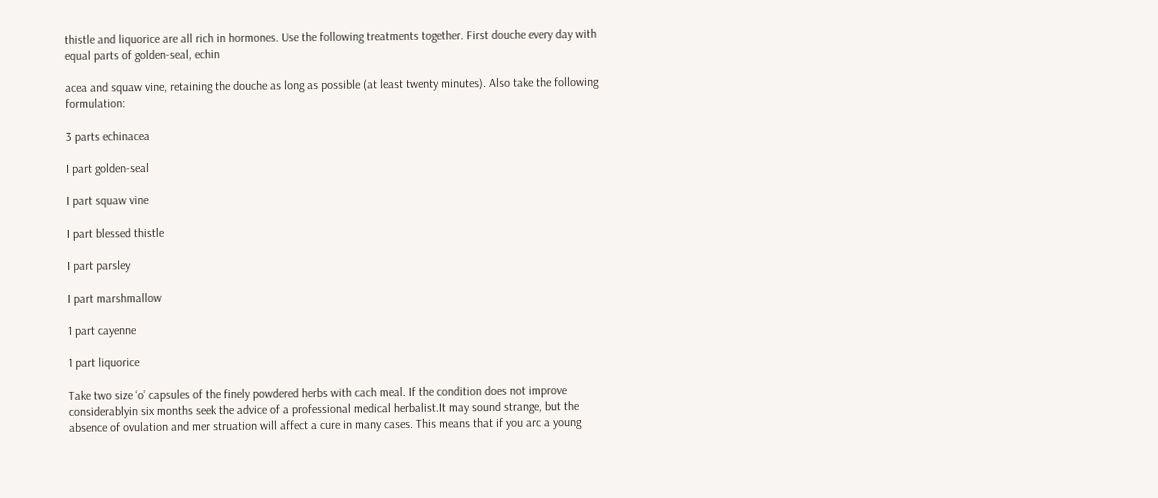thistle and liquorice are all rich in hormones. Use the following treatments together. First douche every day with equal parts of golden-seal, echin

acea and squaw vine, retaining the douche as long as possible (at least twenty minutes). Also take the following formulation:

3 parts echinacea

I part golden-seal

I part squaw vine

I part blessed thistle

I part parsley

I part marshmallow

1 part cayenne

1 part liquorice

Take two size ‘o’ capsules of the finely powdered herbs with cach meal. If the condition does not improve considerablyin six months seek the advice of a professional medical herbalist.It may sound strange, but the absence of ovulation and mer struation will affect a cure in many cases. This means that if you arc a young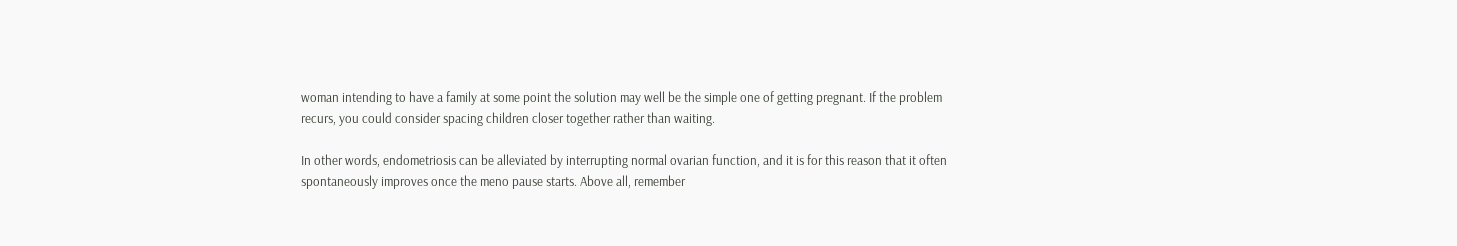woman intending to have a family at some point the solution may well be the simple one of getting pregnant. If the problem recurs, you could consider spacing children closer together rather than waiting.

In other words, endometriosis can be alleviated by interrupting normal ovarian function, and it is for this reason that it often spontaneously improves once the meno pause starts. Above all, remember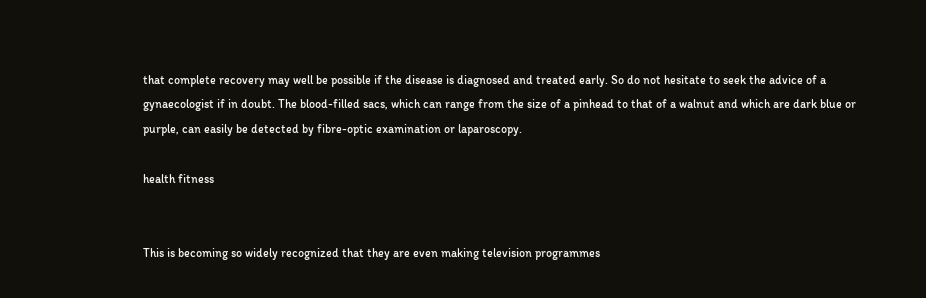that complete recovery may well be possible if the disease is diagnosed and treated early. So do not hesitate to seek the advice of a gynaecologist if in doubt. The blood-filled sacs, which can range from the size of a pinhead to that of a walnut and which are dark blue or purple, can easily be detected by fibre-optic examination or laparoscopy.

health fitness


This is becoming so widely recognized that they are even making television programmes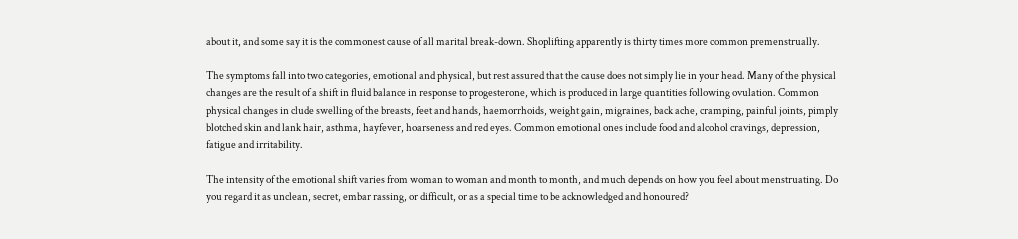about it, and some say it is the commonest cause of all marital break-down. Shoplifting apparently is thirty times more common premenstrually.

The symptoms fall into two categories, emotional and physical, but rest assured that the cause does not simply lie in your head. Many of the physical changes are the result of a shift in fluid balance in response to progesterone, which is produced in large quantities following ovulation. Common physical changes in clude swelling of the breasts, feet and hands, haemorrhoids, weight gain, migraines, back ache, cramping, painful joints, pimply blotched skin and lank hair, asthma, hayfever, hoarseness and red eyes. Common emotional ones include food and alcohol cravings, depression, fatigue and irritability.

The intensity of the emotional shift varies from woman to woman and month to month, and much depends on how you feel about menstruating. Do you regard it as unclean, secret, embar rassing, or difficult, or as a special time to be acknowledged and honoured?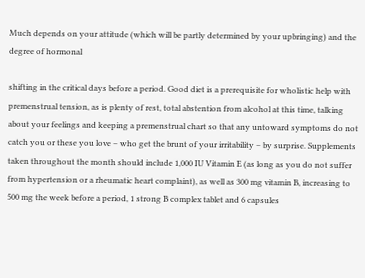Much depends on your attitude (which will be partly determined by your upbringing) and the degree of hormonal

shifting in the critical days before a period. Good diet is a prerequisite for wholistic help with premenstrual tension, as is plenty of rest, total abstention from alcohol at this time, talking about your feelings and keeping a premenstrual chart so that any untoward symptoms do not catch you or these you love – who get the brunt of your irritability – by surprise. Supplements taken throughout the month should include 1,000 IU Vitamin E (as long as you do not suffer from hypertension or a rheumatic heart complaint), as well as 300 mg vitamin B, increasing to 500 mg the week before a period, 1 strong B complex tablet and 6 capsules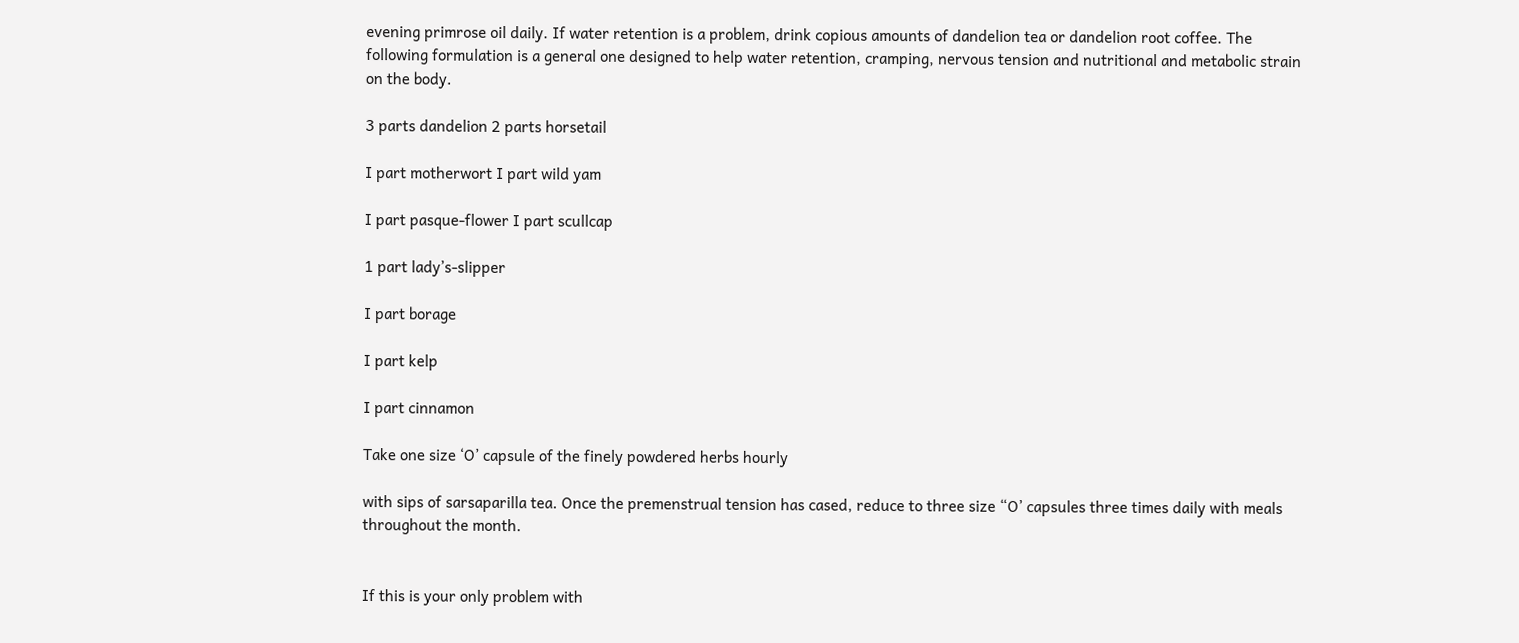evening primrose oil daily. If water retention is a problem, drink copious amounts of dandelion tea or dandelion root coffee. The following formulation is a general one designed to help water retention, cramping, nervous tension and nutritional and metabolic strain on the body.

3 parts dandelion 2 parts horsetail

I part motherwort I part wild yam

I part pasque-flower I part scullcap

1 part lady’s-slipper

I part borage

I part kelp

I part cinnamon

Take one size ‘O’ capsule of the finely powdered herbs hourly

with sips of sarsaparilla tea. Once the premenstrual tension has cased, reduce to three size “O’ capsules three times daily with meals throughout the month.


If this is your only problem with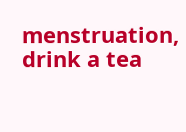menstruation, drink a tea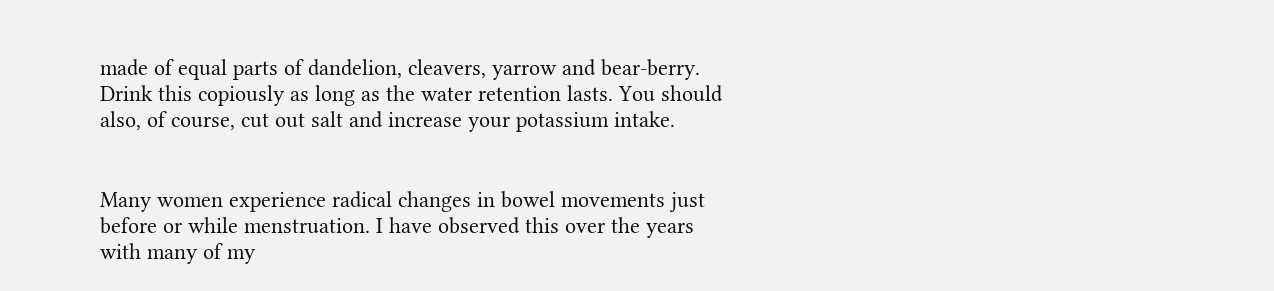made of equal parts of dandelion, cleavers, yarrow and bear-berry. Drink this copiously as long as the water retention lasts. You should also, of course, cut out salt and increase your potassium intake.


Many women experience radical changes in bowel movements just before or while menstruation. I have observed this over the years with many of my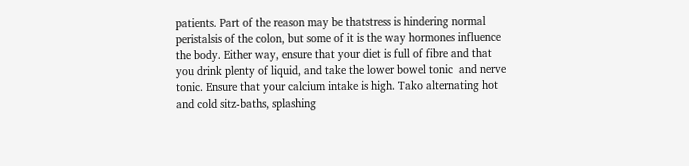patients. Part of the reason may be thatstress is hindering normal peristalsis of the colon, but some of it is the way hormones influence the body. Either way, ensure that your diet is full of fibre and that you drink plenty of liquid, and take the lower bowel tonic  and nerve tonic. Ensure that your calcium intake is high. Tako alternating hot and cold sitz-baths, splashing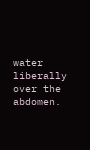water liberally over the abdomen.